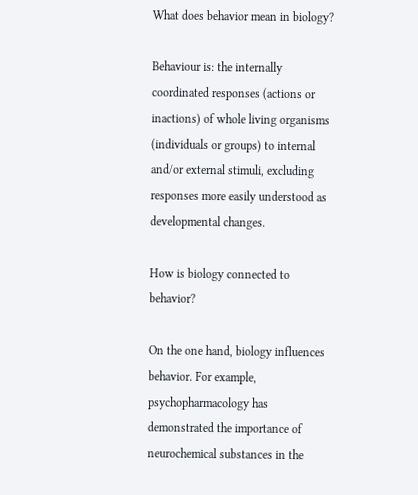What does behavior mean in biology?

Behaviour is: the internally coordinated responses (actions or inactions) of whole living organisms (individuals or groups) to internal and/or external stimuli, excluding responses more easily understood as developmental changes.

How is biology connected to behavior?

On the one hand, biology influences behavior. For example, psychopharmacology has demonstrated the importance of neurochemical substances in the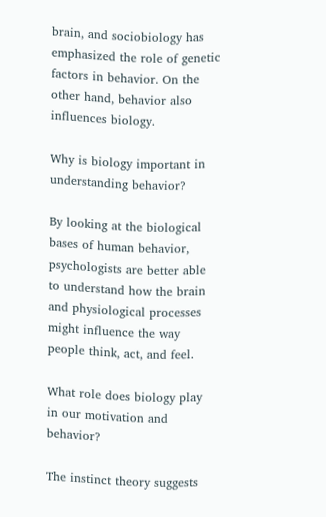brain, and sociobiology has emphasized the role of genetic factors in behavior. On the other hand, behavior also influences biology.

Why is biology important in understanding behavior?

By looking at the biological bases of human behavior, psychologists are better able to understand how the brain and physiological processes might influence the way people think, act, and feel.

What role does biology play in our motivation and behavior?

The instinct theory suggests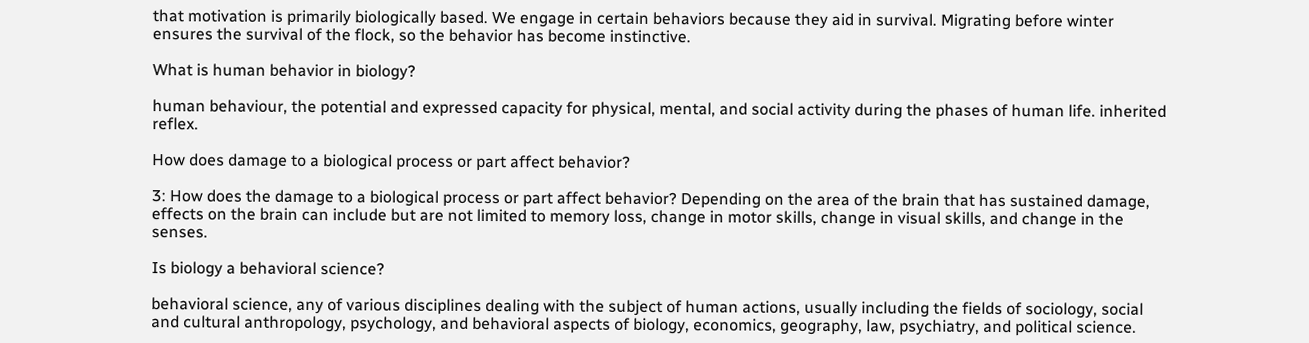that motivation is primarily biologically based. We engage in certain behaviors because they aid in survival. Migrating before winter ensures the survival of the flock, so the behavior has become instinctive.

What is human behavior in biology?

human behaviour, the potential and expressed capacity for physical, mental, and social activity during the phases of human life. inherited reflex.

How does damage to a biological process or part affect behavior?

3: How does the damage to a biological process or part affect behavior? Depending on the area of the brain that has sustained damage, effects on the brain can include but are not limited to memory loss, change in motor skills, change in visual skills, and change in the senses.

Is biology a behavioral science?

behavioral science, any of various disciplines dealing with the subject of human actions, usually including the fields of sociology, social and cultural anthropology, psychology, and behavioral aspects of biology, economics, geography, law, psychiatry, and political science.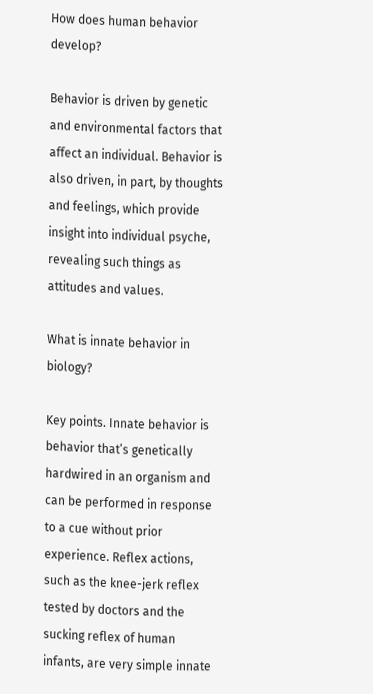How does human behavior develop?

Behavior is driven by genetic and environmental factors that affect an individual. Behavior is also driven, in part, by thoughts and feelings, which provide insight into individual psyche, revealing such things as attitudes and values.

What is innate behavior in biology?

Key points. Innate behavior is behavior that’s genetically hardwired in an organism and can be performed in response to a cue without prior experience. Reflex actions, such as the knee-jerk reflex tested by doctors and the sucking reflex of human infants, are very simple innate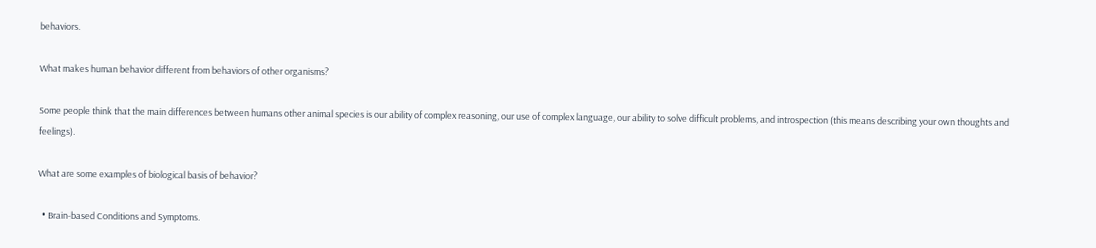behaviors.

What makes human behavior different from behaviors of other organisms?

Some people think that the main differences between humans other animal species is our ability of complex reasoning, our use of complex language, our ability to solve difficult problems, and introspection (this means describing your own thoughts and feelings).

What are some examples of biological basis of behavior?

  • Brain-based Conditions and Symptoms.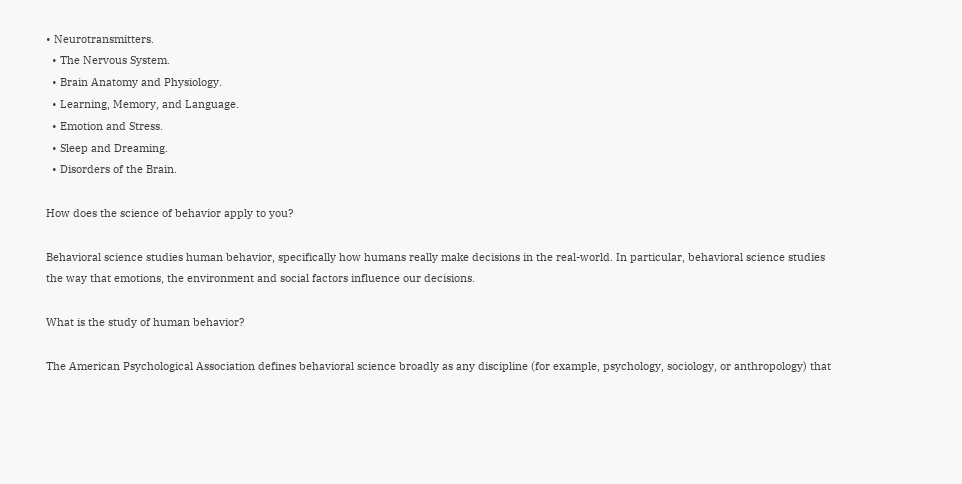• Neurotransmitters.
  • The Nervous System.
  • Brain Anatomy and Physiology.
  • Learning, Memory, and Language.
  • Emotion and Stress.
  • Sleep and Dreaming.
  • Disorders of the Brain.

How does the science of behavior apply to you?

Behavioral science studies human behavior, specifically how humans really make decisions in the real-world. In particular, behavioral science studies the way that emotions, the environment and social factors influence our decisions.

What is the study of human behavior?

The American Psychological Association defines behavioral science broadly as any discipline (for example, psychology, sociology, or anthropology) that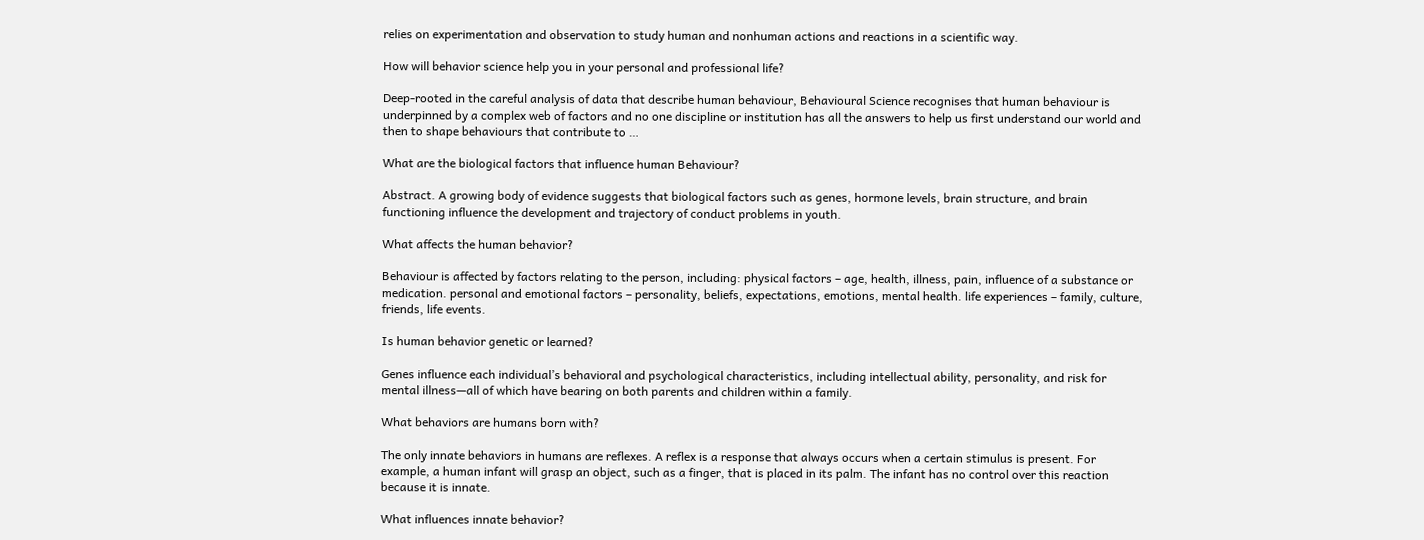relies on experimentation and observation to study human and nonhuman actions and reactions in a scientific way.

How will behavior science help you in your personal and professional life?

Deep-rooted in the careful analysis of data that describe human behaviour, Behavioural Science recognises that human behaviour is underpinned by a complex web of factors and no one discipline or institution has all the answers to help us first understand our world and then to shape behaviours that contribute to …

What are the biological factors that influence human Behaviour?

Abstract. A growing body of evidence suggests that biological factors such as genes, hormone levels, brain structure, and brain functioning influence the development and trajectory of conduct problems in youth.

What affects the human behavior?

Behaviour is affected by factors relating to the person, including: physical factors – age, health, illness, pain, influence of a substance or medication. personal and emotional factors – personality, beliefs, expectations, emotions, mental health. life experiences – family, culture, friends, life events.

Is human behavior genetic or learned?

Genes influence each individual’s behavioral and psychological characteristics, including intellectual ability, personality, and risk for mental illness—all of which have bearing on both parents and children within a family.

What behaviors are humans born with?

The only innate behaviors in humans are reflexes. A reflex is a response that always occurs when a certain stimulus is present. For example, a human infant will grasp an object, such as a finger, that is placed in its palm. The infant has no control over this reaction because it is innate.

What influences innate behavior?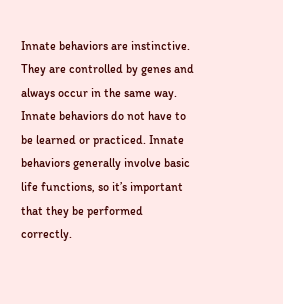Innate behaviors are instinctive. They are controlled by genes and always occur in the same way. Innate behaviors do not have to be learned or practiced. Innate behaviors generally involve basic life functions, so it’s important that they be performed correctly.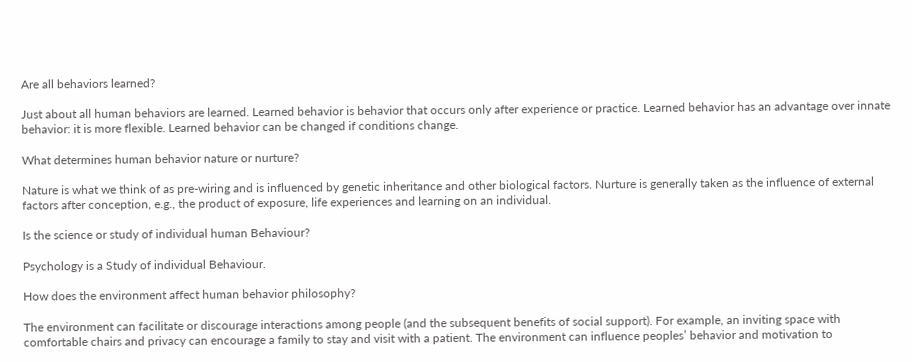Are all behaviors learned?

Just about all human behaviors are learned. Learned behavior is behavior that occurs only after experience or practice. Learned behavior has an advantage over innate behavior: it is more flexible. Learned behavior can be changed if conditions change.

What determines human behavior nature or nurture?

Nature is what we think of as pre-wiring and is influenced by genetic inheritance and other biological factors. Nurture is generally taken as the influence of external factors after conception, e.g., the product of exposure, life experiences and learning on an individual.

Is the science or study of individual human Behaviour?

Psychology is a Study of individual Behaviour.

How does the environment affect human behavior philosophy?

The environment can facilitate or discourage interactions among people (and the subsequent benefits of social support). For example, an inviting space with comfortable chairs and privacy can encourage a family to stay and visit with a patient. The environment can influence peoples’ behavior and motivation to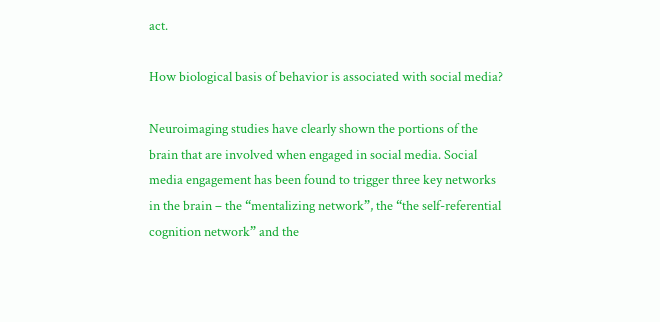act.

How biological basis of behavior is associated with social media?

Neuroimaging studies have clearly shown the portions of the brain that are involved when engaged in social media. Social media engagement has been found to trigger three key networks in the brain – the “mentalizing network”, the “the self-referential cognition network” and the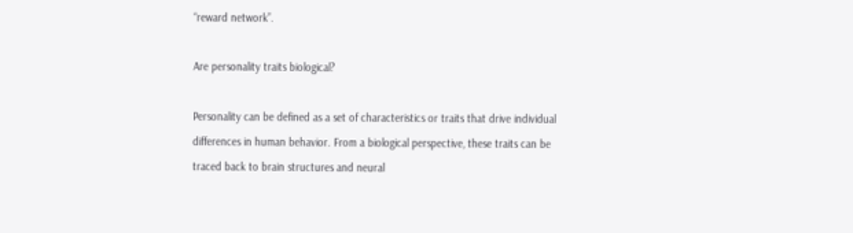“reward network”.

Are personality traits biological?

Personality can be defined as a set of characteristics or traits that drive individual differences in human behavior. From a biological perspective, these traits can be traced back to brain structures and neural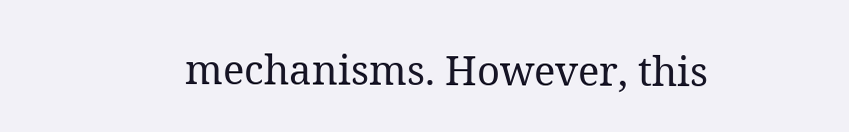mechanisms. However, this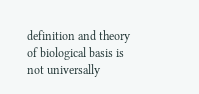definition and theory of biological basis is not universally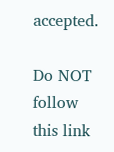accepted.

Do NOT follow this link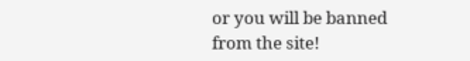or you will be banned from the site!